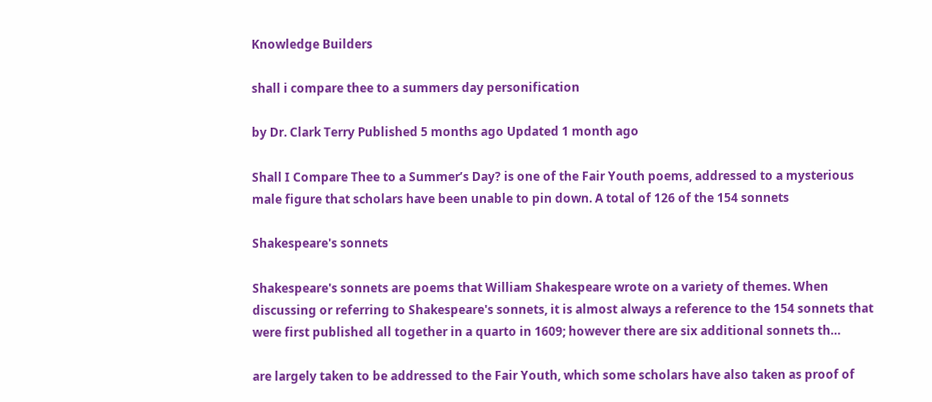Knowledge Builders

shall i compare thee to a summers day personification

by Dr. Clark Terry Published 5 months ago Updated 1 month ago

Shall I Compare Thee to a Summer’s Day? is one of the Fair Youth poems, addressed to a mysterious male figure that scholars have been unable to pin down. A total of 126 of the 154 sonnets

Shakespeare's sonnets

Shakespeare's sonnets are poems that William Shakespeare wrote on a variety of themes. When discussing or referring to Shakespeare's sonnets, it is almost always a reference to the 154 sonnets that were first published all together in a quarto in 1609; however there are six additional sonnets th…

are largely taken to be addressed to the Fair Youth, which some scholars have also taken as proof of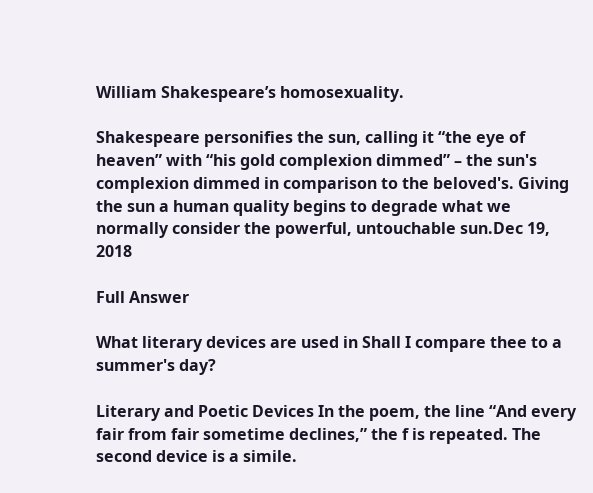William Shakespeare’s homosexuality.

Shakespeare personifies the sun, calling it “the eye of heaven” with “his gold complexion dimmed” – the sun's complexion dimmed in comparison to the beloved's. Giving the sun a human quality begins to degrade what we normally consider the powerful, untouchable sun.Dec 19, 2018

Full Answer

What literary devices are used in Shall I compare thee to a summer's day?

Literary and Poetic Devices In the poem, the line “And every fair from fair sometime declines,” the f is repeated. The second device is a simile.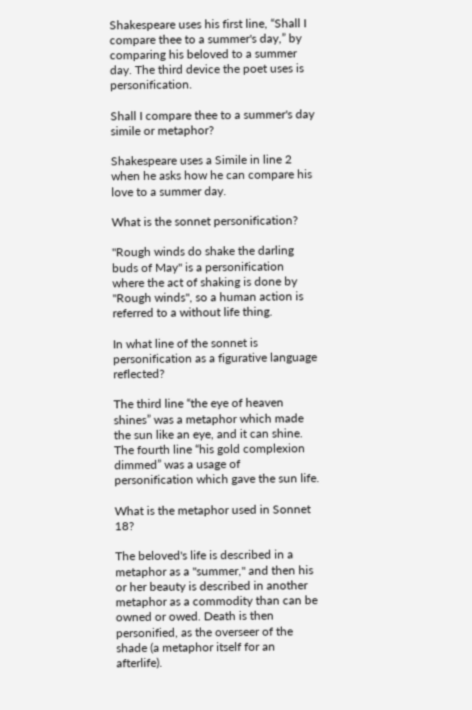Shakespeare uses his first line, “Shall I compare thee to a summer's day,” by comparing his beloved to a summer day. The third device the poet uses is personification.

Shall I compare thee to a summer's day simile or metaphor?

Shakespeare uses a Simile in line 2 when he asks how he can compare his love to a summer day.

What is the sonnet personification?

"Rough winds do shake the darling buds of May" is a personification where the act of shaking is done by "Rough winds", so a human action is referred to a without life thing.

In what line of the sonnet is personification as a figurative language reflected?

The third line “the eye of heaven shines” was a metaphor which made the sun like an eye, and it can shine. The fourth line “his gold complexion dimmed” was a usage of personification which gave the sun life.

What is the metaphor used in Sonnet 18?

The beloved's life is described in a metaphor as a "summer," and then his or her beauty is described in another metaphor as a commodity than can be owned or owed. Death is then personified, as the overseer of the shade (a metaphor itself for an afterlife).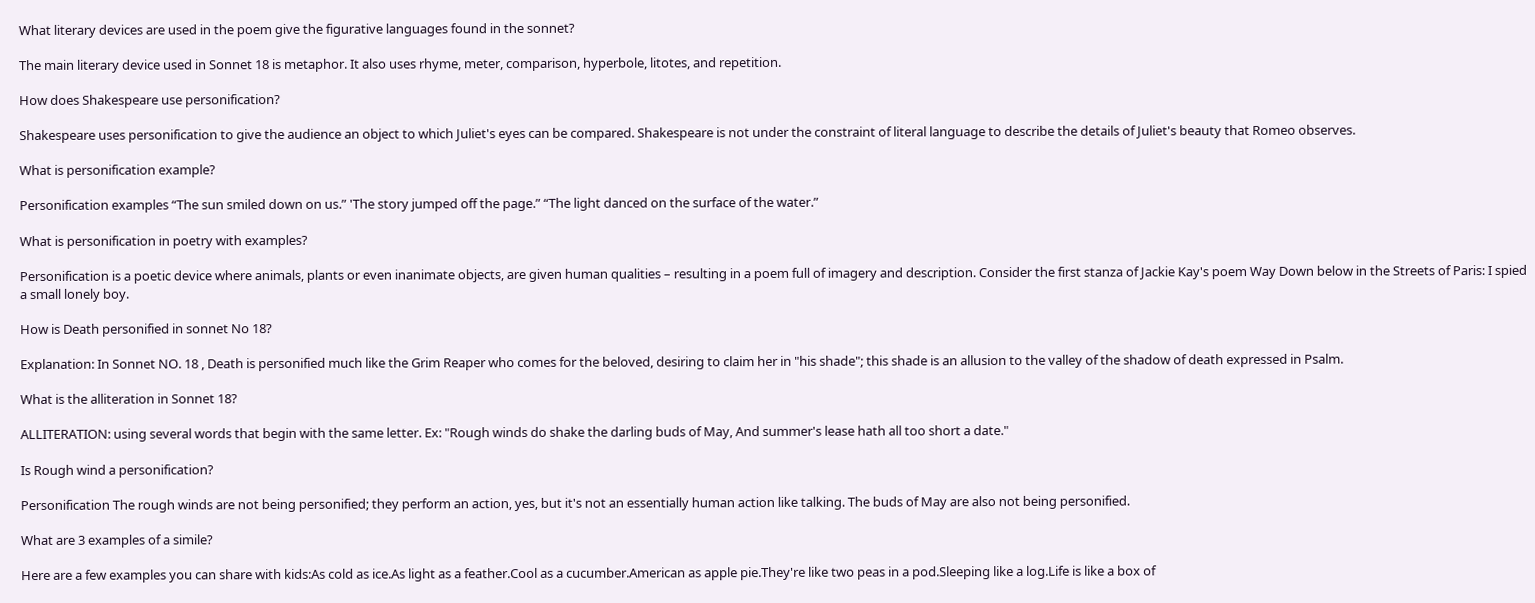What literary devices are used in the poem give the figurative languages found in the sonnet?

The main literary device used in Sonnet 18 is metaphor. It also uses rhyme, meter, comparison, hyperbole, litotes, and repetition.

How does Shakespeare use personification?

Shakespeare uses personification to give the audience an object to which Juliet's eyes can be compared. Shakespeare is not under the constraint of literal language to describe the details of Juliet's beauty that Romeo observes.

What is personification example?

Personification examples “The sun smiled down on us.” 'The story jumped off the page.” “The light danced on the surface of the water.”

What is personification in poetry with examples?

Personification is a poetic device where animals, plants or even inanimate objects, are given human qualities – resulting in a poem full of imagery and description. Consider the first stanza of Jackie Kay's poem Way Down below in the Streets of Paris: I spied a small lonely boy.

How is Death personified in sonnet No 18?

Explanation: In Sonnet NO. 18 , Death is personified much like the Grim Reaper who comes for the beloved, desiring to claim her in "his shade"; this shade is an allusion to the valley of the shadow of death expressed in Psalm.

What is the alliteration in Sonnet 18?

ALLITERATION: using several words that begin with the same letter. Ex: "Rough winds do shake the darling buds of May, And summer's lease hath all too short a date."

Is Rough wind a personification?

Personification The rough winds are not being personified; they perform an action, yes, but it's not an essentially human action like talking. The buds of May are also not being personified.

What are 3 examples of a simile?

Here are a few examples you can share with kids:As cold as ice.As light as a feather.Cool as a cucumber.American as apple pie.They're like two peas in a pod.Sleeping like a log.Life is like a box of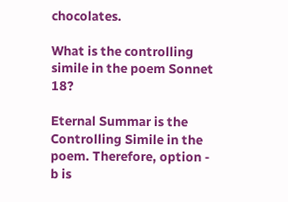chocolates.

What is the controlling simile in the poem Sonnet 18?

Eternal Summar is the Controlling Simile in the poem. Therefore, option - b is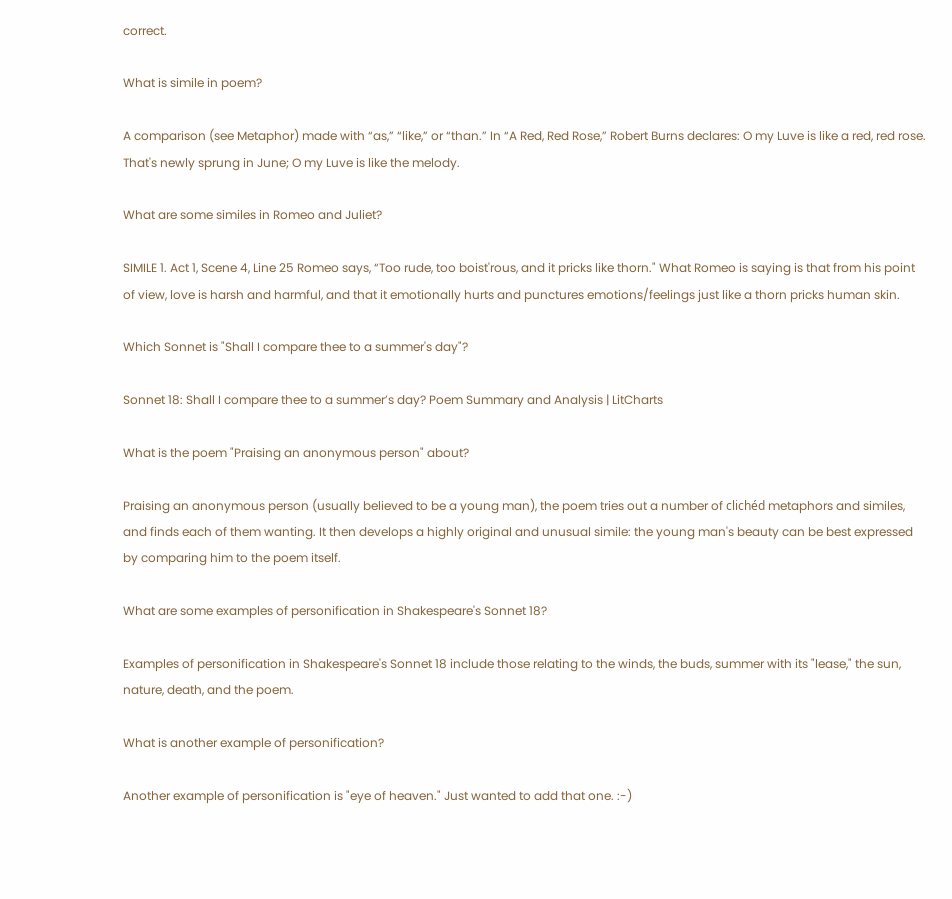correct.

What is simile in poem?

A comparison (see Metaphor) made with “as,” “like,” or “than.” In “A Red, Red Rose,” Robert Burns declares: O my Luve is like a red, red rose. That's newly sprung in June; O my Luve is like the melody.

What are some similes in Romeo and Juliet?

SIMILE 1. Act 1, Scene 4, Line 25 Romeo says, “Too rude, too boist'rous, and it pricks like thorn." What Romeo is saying is that from his point of view, love is harsh and harmful, and that it emotionally hurts and punctures emotions/feelings just like a thorn pricks human skin.

Which Sonnet is "Shall I compare thee to a summer's day"?

Sonnet 18: Shall I compare thee to a summer’s day? Poem Summary and Analysis | LitCharts

What is the poem "Praising an anonymous person" about?

Praising an anonymous person (usually believed to be a young man), the poem tries out a number of clichéd metaphors and similes, and finds each of them wanting. It then develops a highly original and unusual simile: the young man's beauty can be best expressed by comparing him to the poem itself.

What are some examples of personification in Shakespeare's Sonnet 18?

Examples of personification in Shakespeare's Sonnet 18 include those relating to the winds, the buds, summer with its "lease," the sun, nature, death, and the poem.

What is another example of personification?

Another example of personification is "eye of heaven." Just wanted to add that one. :-)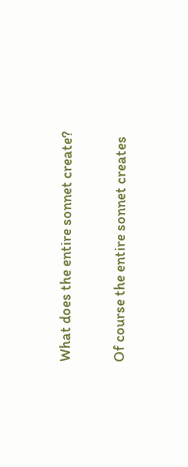What does the entire sonnet create?

Of course the entire sonnet creates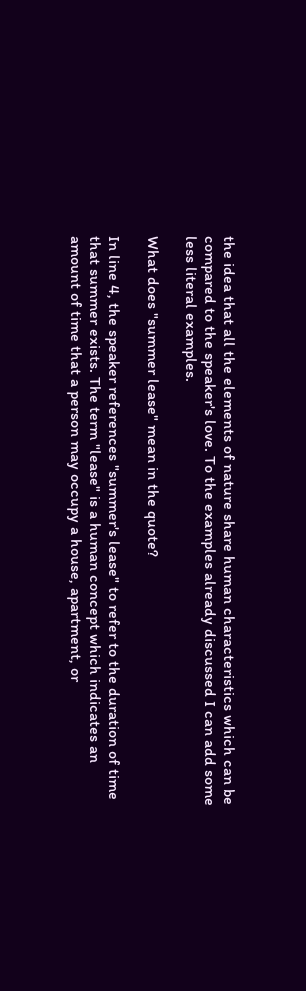the idea that all the elements of nature share human characteristics which can be compared to the speaker's love. To the examples already discussed I can add some less literal examples.

What does "summer lease" mean in the quote?

In line 4, the speaker references "summer's lease" to refer to the duration of time that summer exists. The term "lease" is a human concept which indicates an amount of time that a person may occupy a house, apartment, or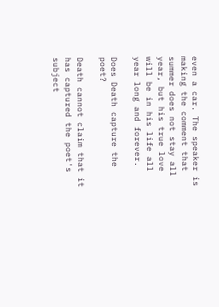even a car. The speaker is making the comment that summer does not stay all year, but his true love will be in his life all year long and forever.

Does Death capture the poet?

Death cannot claim that it has captured the poet's subject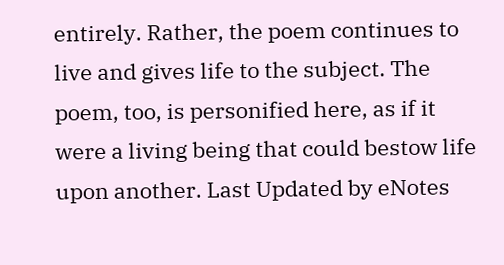entirely. Rather, the poem continues to live and gives life to the subject. The poem, too, is personified here, as if it were a living being that could bestow life upon another. Last Updated by eNotes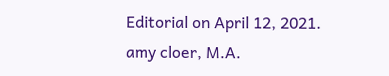Editorial on April 12, 2021. amy cloer, M.A.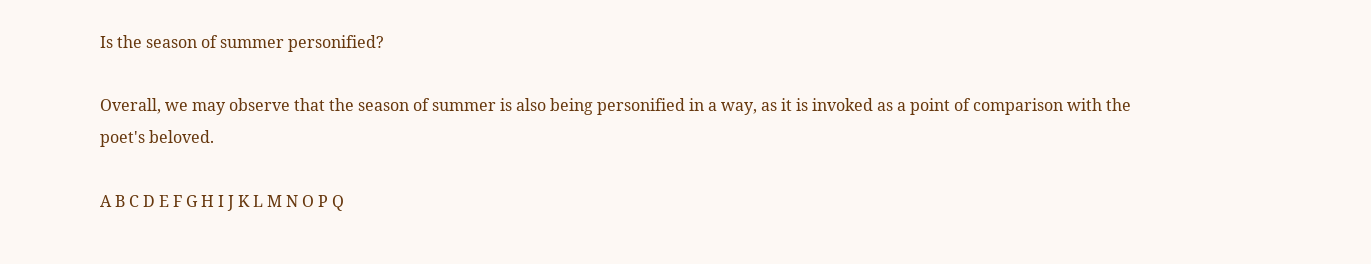Is the season of summer personified?

Overall, we may observe that the season of summer is also being personified in a way, as it is invoked as a point of comparison with the poet's beloved.

A B C D E F G H I J K L M N O P Q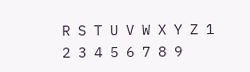R S T U V W X Y Z 1 2 3 4 5 6 7 8 9